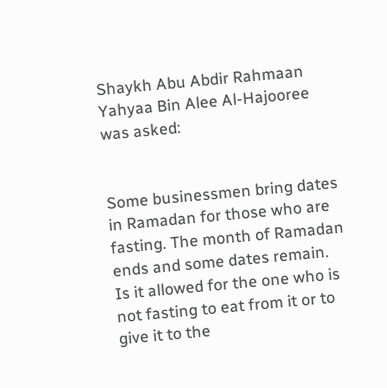Shaykh Abu Abdir Rahmaan Yahyaa Bin Alee Al-Hajooree was asked:


Some businessmen bring dates in Ramadan for those who are fasting. The month of Ramadan ends and some dates remain. Is it allowed for the one who is not fasting to eat from it or to give it to the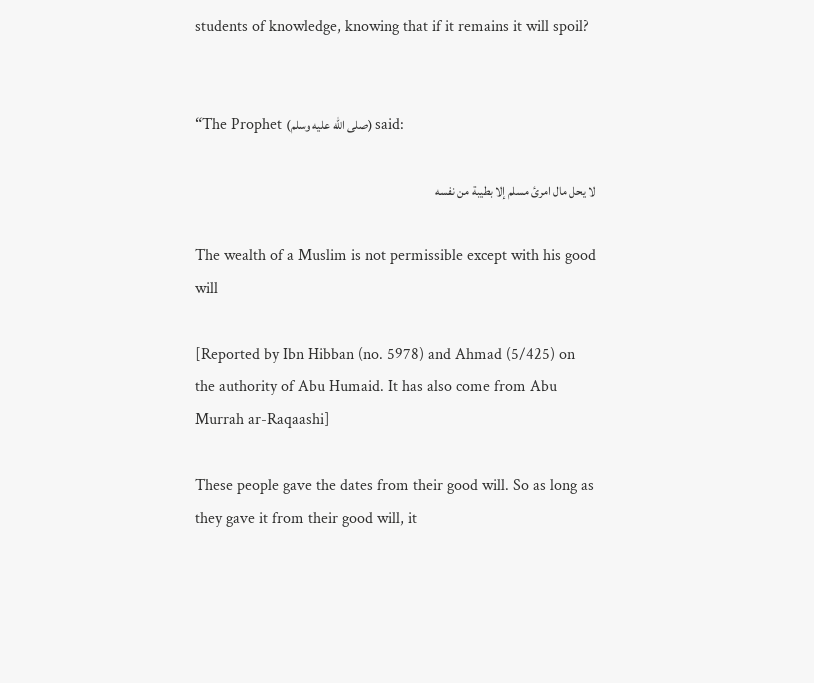students of knowledge, knowing that if it remains it will spoil?


“The Prophet (صلى الله عليه وسلم) said:

لا يحل مال امرئ مسلم إلا بطيبة من نفسه

The wealth of a Muslim is not permissible except with his good will

[Reported by Ibn Hibban (no. 5978) and Ahmad (5/425) on the authority of Abu Humaid. It has also come from Abu Murrah ar-Raqaashi]

These people gave the dates from their good will. So as long as they gave it from their good will, it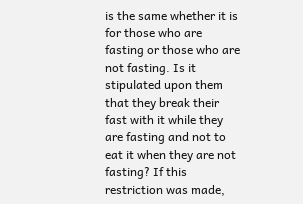is the same whether it is for those who are fasting or those who are not fasting. Is it stipulated upon them that they break their fast with it while they are fasting and not to eat it when they are not fasting? If this restriction was made,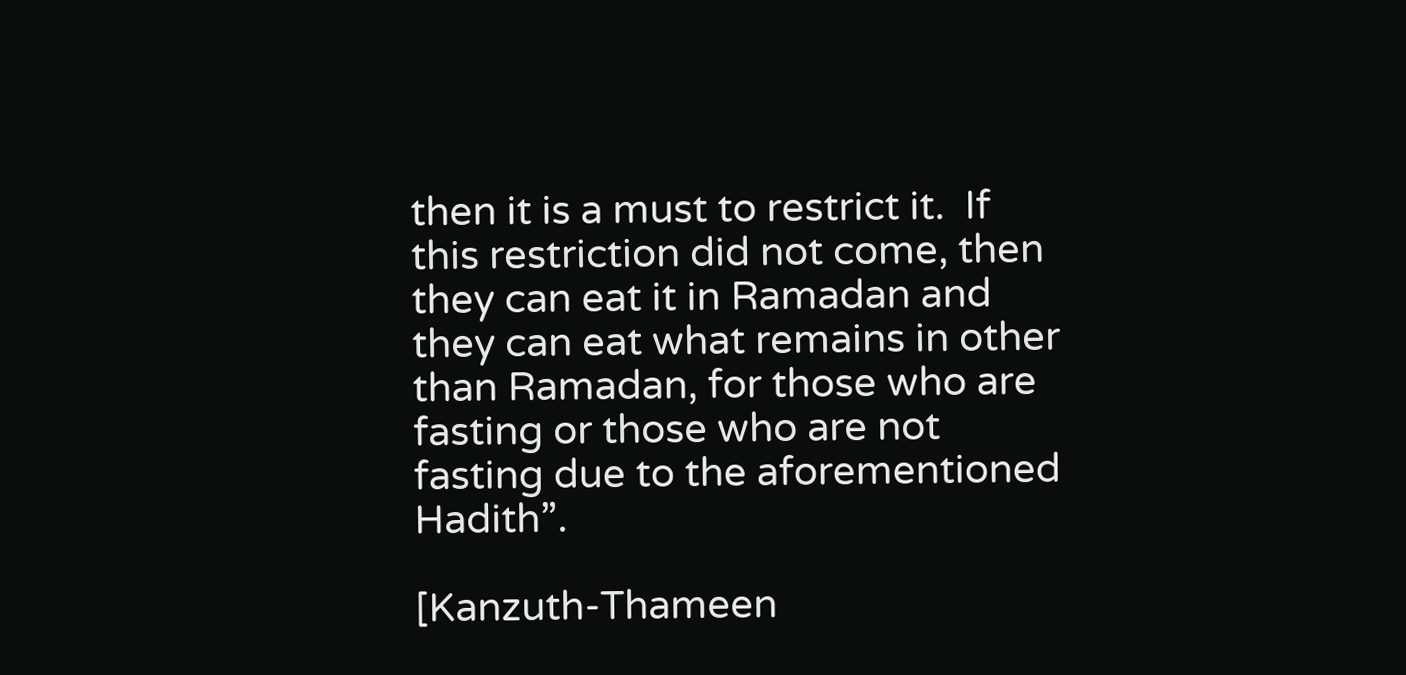then it is a must to restrict it.  If this restriction did not come, then they can eat it in Ramadan and they can eat what remains in other than Ramadan, for those who are fasting or those who are not fasting due to the aforementioned Hadith”.

[Kanzuth-Thameen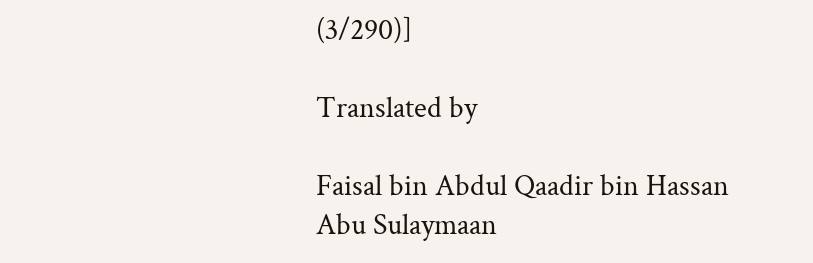(3/290)]

Translated by

Faisal bin Abdul Qaadir bin Hassan
Abu Sulaymaan